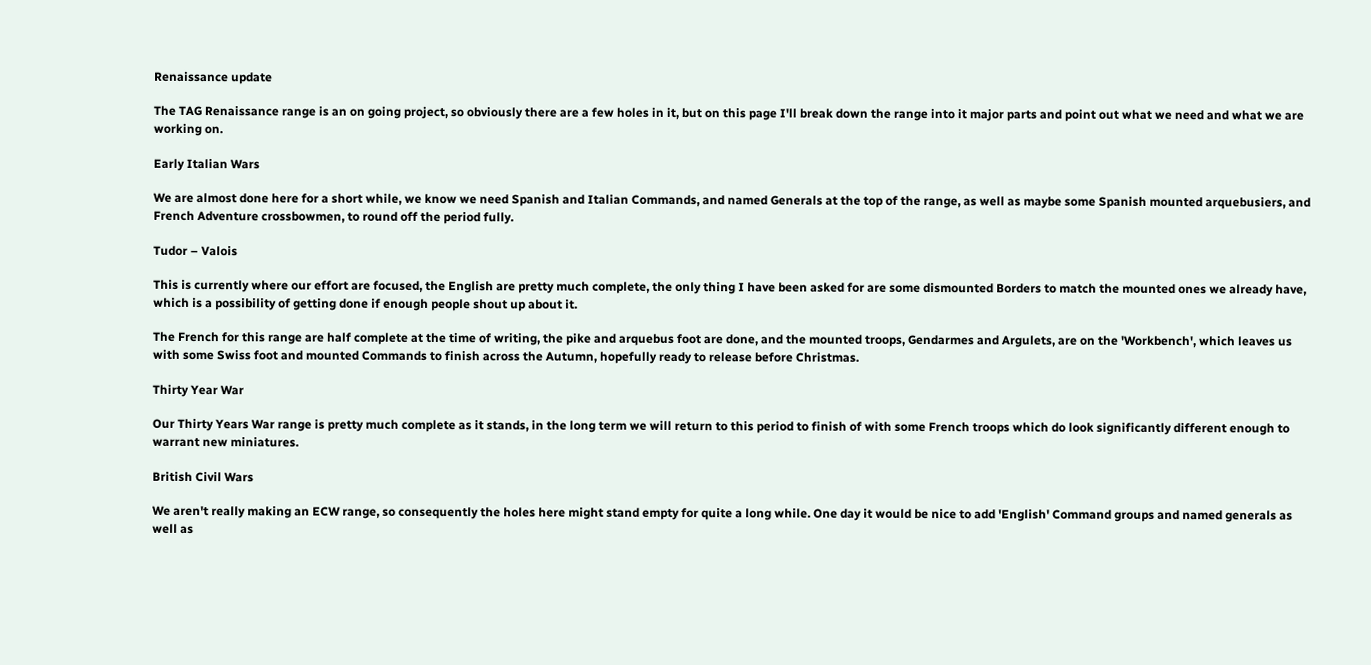Renaissance update

The TAG Renaissance range is an on going project, so obviously there are a few holes in it, but on this page I'll break down the range into it major parts and point out what we need and what we are working on.

Early Italian Wars

We are almost done here for a short while, we know we need Spanish and Italian Commands, and named Generals at the top of the range, as well as maybe some Spanish mounted arquebusiers, and French Adventure crossbowmen, to round off the period fully.

Tudor – Valois

This is currently where our effort are focused, the English are pretty much complete, the only thing I have been asked for are some dismounted Borders to match the mounted ones we already have, which is a possibility of getting done if enough people shout up about it.

The French for this range are half complete at the time of writing, the pike and arquebus foot are done, and the mounted troops, Gendarmes and Argulets, are on the 'Workbench', which leaves us with some Swiss foot and mounted Commands to finish across the Autumn, hopefully ready to release before Christmas.

Thirty Year War

Our Thirty Years War range is pretty much complete as it stands, in the long term we will return to this period to finish of with some French troops which do look significantly different enough to warrant new miniatures.

British Civil Wars

We aren't really making an ECW range, so consequently the holes here might stand empty for quite a long while. One day it would be nice to add 'English' Command groups and named generals as well as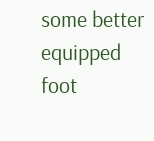some better equipped foot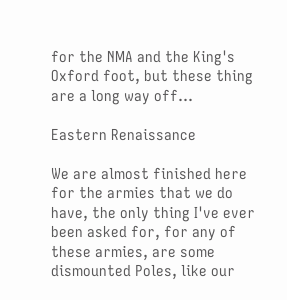for the NMA and the King's Oxford foot, but these thing are a long way off…

Eastern Renaissance

We are almost finished here for the armies that we do have, the only thing I've ever been asked for, for any of these armies, are some dismounted Poles, like our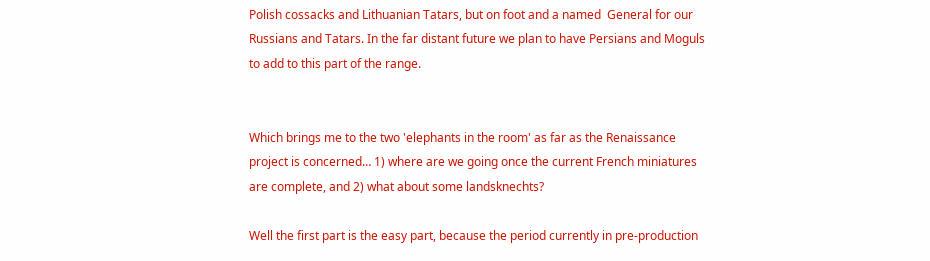Polish cossacks and Lithuanian Tatars, but on foot and a named  General for our Russians and Tatars. In the far distant future we plan to have Persians and Moguls to add to this part of the range.


Which brings me to the two 'elephants in the room' as far as the Renaissance project is concerned… 1) where are we going once the current French miniatures are complete, and 2) what about some landsknechts?

Well the first part is the easy part, because the period currently in pre-production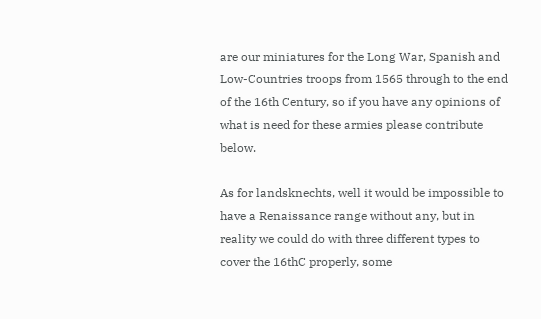are our miniatures for the Long War, Spanish and Low-Countries troops from 1565 through to the end of the 16th Century, so if you have any opinions of what is need for these armies please contribute below.

As for landsknechts, well it would be impossible to have a Renaissance range without any, but in reality we could do with three different types to cover the 16thC properly, some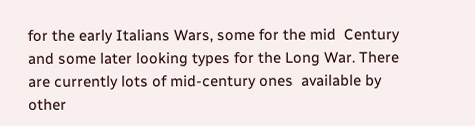for the early Italians Wars, some for the mid  Century and some later looking types for the Long War. There are currently lots of mid-century ones  available by other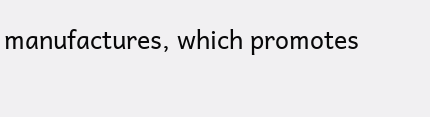manufactures, which promotes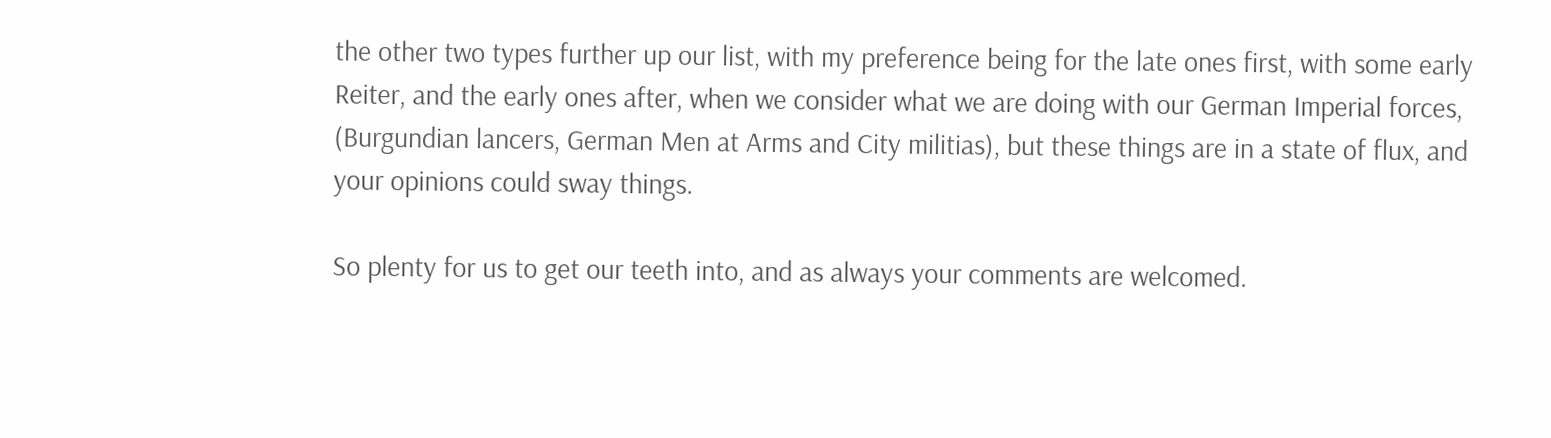the other two types further up our list, with my preference being for the late ones first, with some early Reiter, and the early ones after, when we consider what we are doing with our German Imperial forces, (Burgundian lancers, German Men at Arms and City militias), but these things are in a state of flux, and your opinions could sway things.

So plenty for us to get our teeth into, and as always your comments are welcomed.